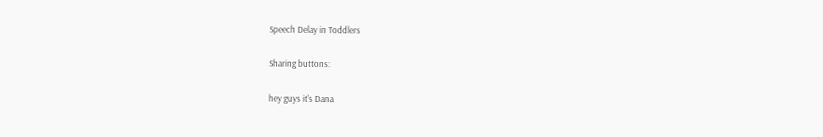Speech Delay in Toddlers

Sharing buttons:

hey guys it's Dana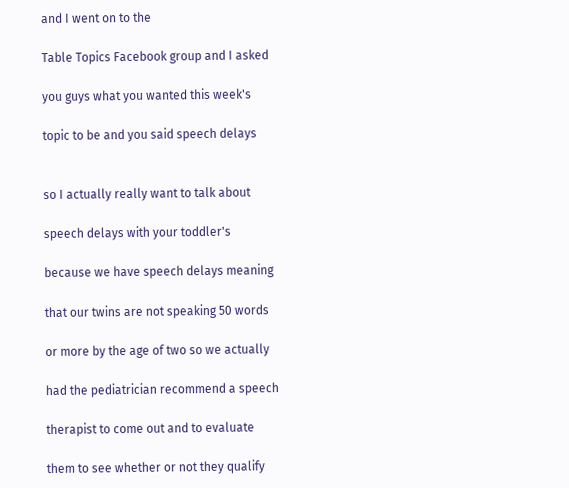and I went on to the

Table Topics Facebook group and I asked

you guys what you wanted this week's

topic to be and you said speech delays


so I actually really want to talk about

speech delays with your toddler's

because we have speech delays meaning

that our twins are not speaking 50 words

or more by the age of two so we actually

had the pediatrician recommend a speech

therapist to come out and to evaluate

them to see whether or not they qualify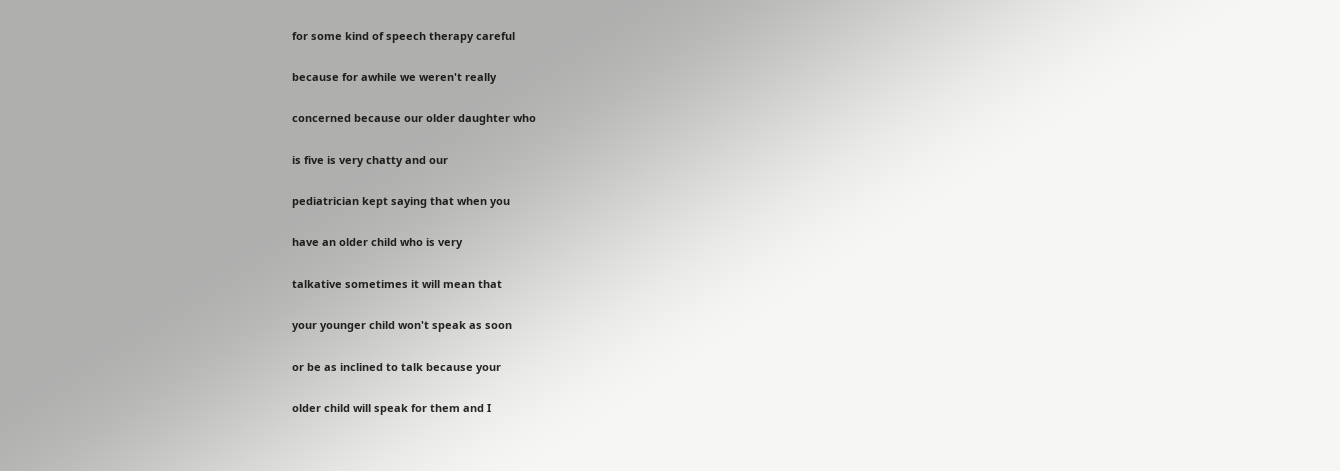for some kind of speech therapy careful

because for awhile we weren't really

concerned because our older daughter who

is five is very chatty and our

pediatrician kept saying that when you

have an older child who is very

talkative sometimes it will mean that

your younger child won't speak as soon

or be as inclined to talk because your

older child will speak for them and I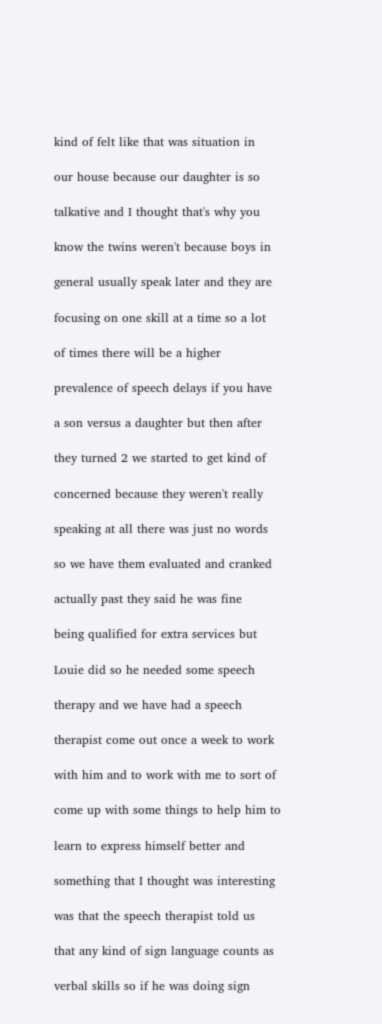kind of felt like that was situation in

our house because our daughter is so

talkative and I thought that's why you

know the twins weren't because boys in

general usually speak later and they are

focusing on one skill at a time so a lot

of times there will be a higher

prevalence of speech delays if you have

a son versus a daughter but then after

they turned 2 we started to get kind of

concerned because they weren't really

speaking at all there was just no words

so we have them evaluated and cranked

actually past they said he was fine

being qualified for extra services but

Louie did so he needed some speech

therapy and we have had a speech

therapist come out once a week to work

with him and to work with me to sort of

come up with some things to help him to

learn to express himself better and

something that I thought was interesting

was that the speech therapist told us

that any kind of sign language counts as

verbal skills so if he was doing sign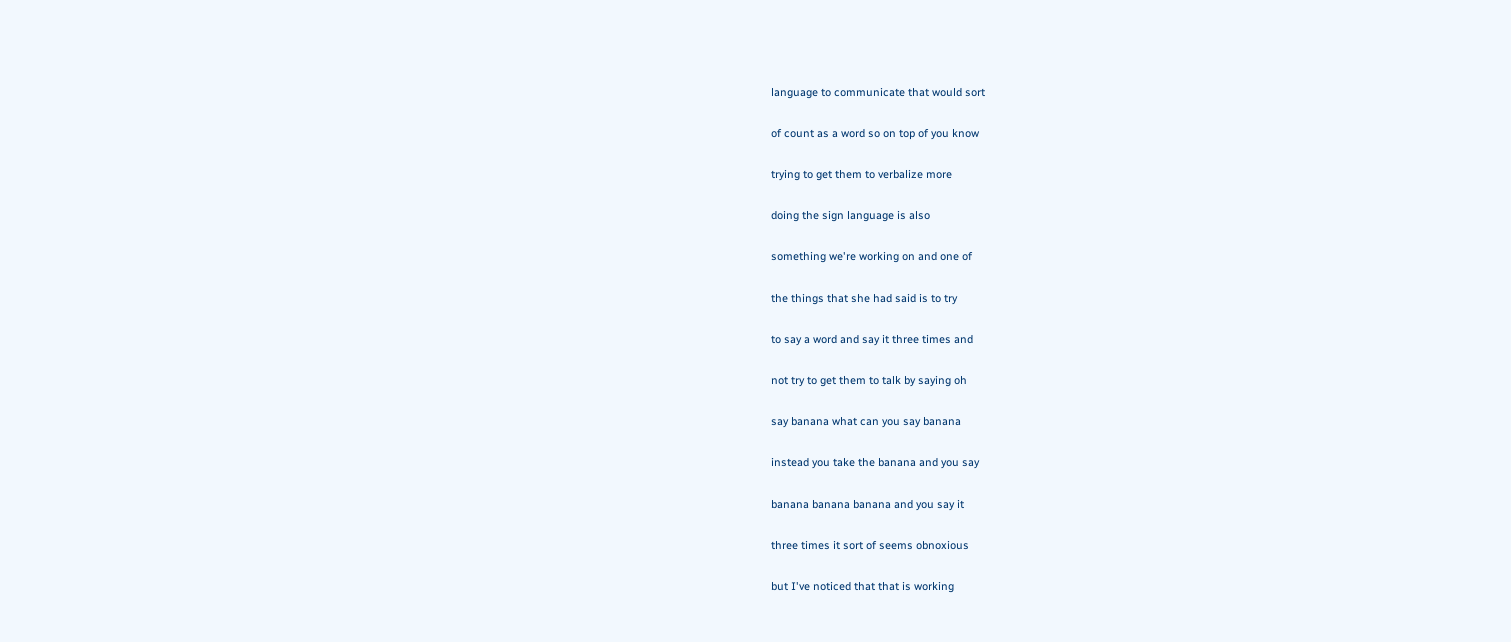language to communicate that would sort

of count as a word so on top of you know

trying to get them to verbalize more

doing the sign language is also

something we're working on and one of

the things that she had said is to try

to say a word and say it three times and

not try to get them to talk by saying oh

say banana what can you say banana

instead you take the banana and you say

banana banana banana and you say it

three times it sort of seems obnoxious

but I've noticed that that is working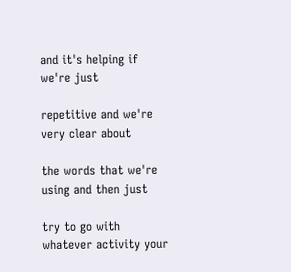and it's helping if we're just

repetitive and we're very clear about

the words that we're using and then just

try to go with whatever activity your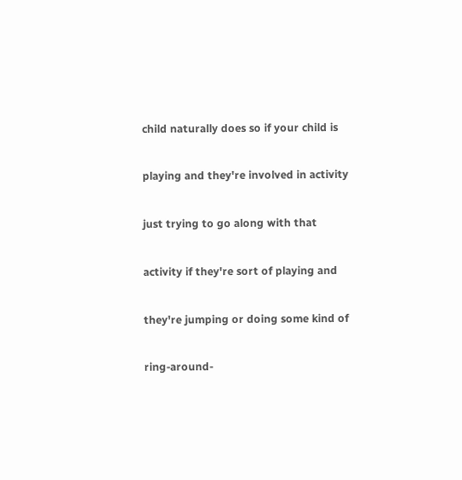child naturally does so if your child is

playing and they're involved in activity

just trying to go along with that

activity if they're sort of playing and

they're jumping or doing some kind of

ring-around-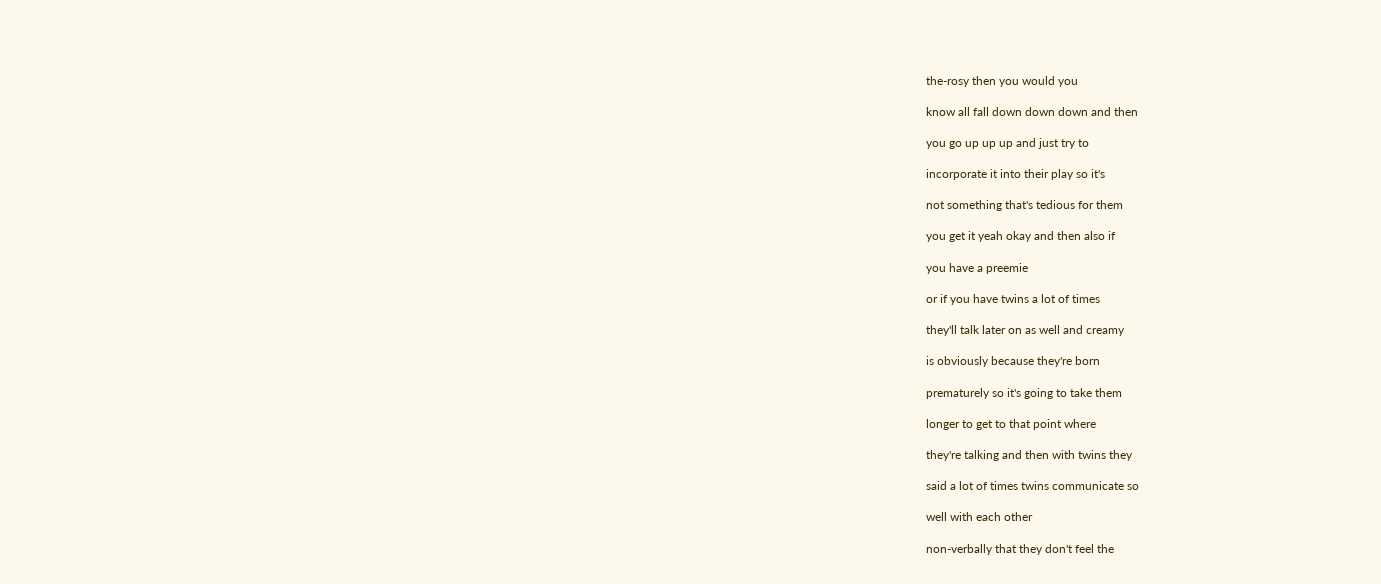the-rosy then you would you

know all fall down down down and then

you go up up up and just try to

incorporate it into their play so it's

not something that's tedious for them

you get it yeah okay and then also if

you have a preemie

or if you have twins a lot of times

they'll talk later on as well and creamy

is obviously because they're born

prematurely so it's going to take them

longer to get to that point where

they're talking and then with twins they

said a lot of times twins communicate so

well with each other

non-verbally that they don't feel the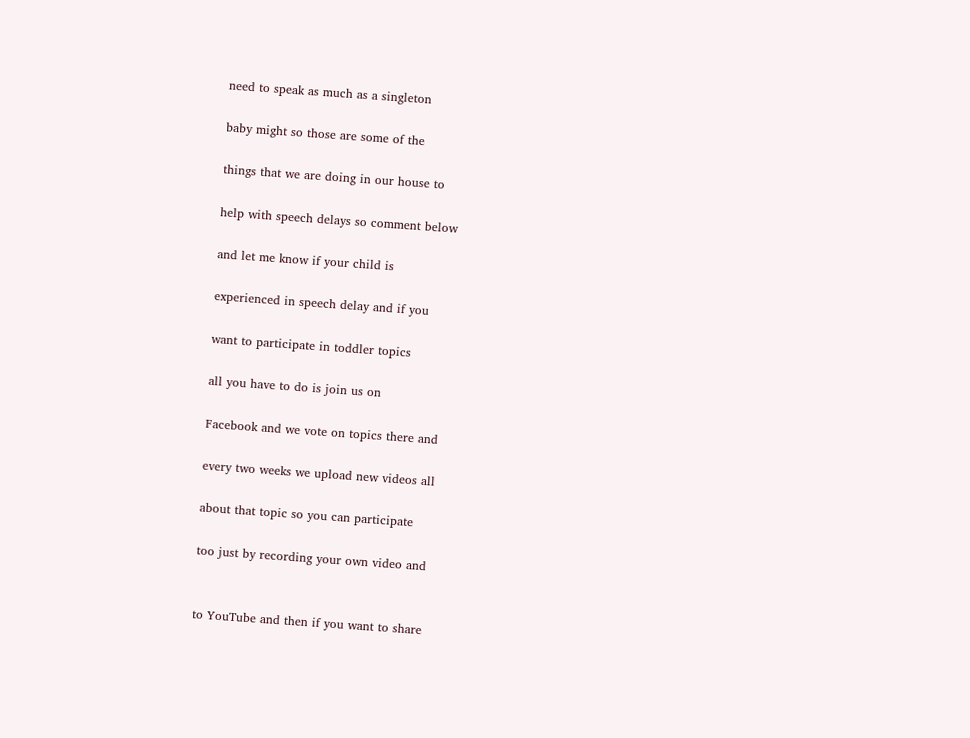need to speak as much as a singleton

baby might so those are some of the

things that we are doing in our house to

help with speech delays so comment below

and let me know if your child is

experienced in speech delay and if you

want to participate in toddler topics

all you have to do is join us on

Facebook and we vote on topics there and

every two weeks we upload new videos all

about that topic so you can participate

too just by recording your own video and


to YouTube and then if you want to share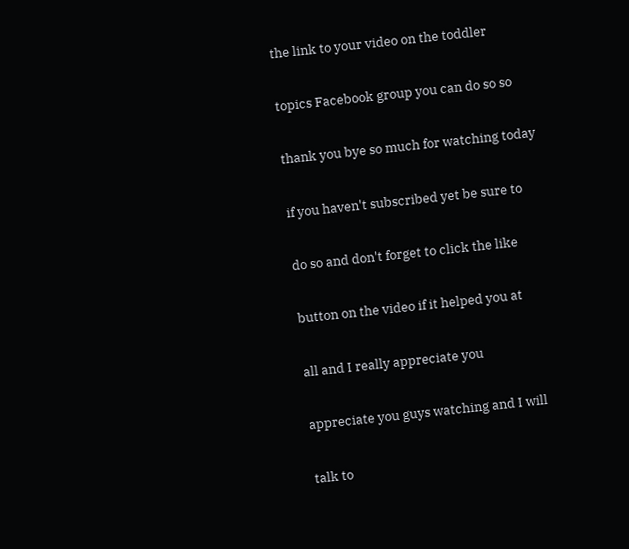the link to your video on the toddler

topics Facebook group you can do so so

thank you bye so much for watching today

if you haven't subscribed yet be sure to

do so and don't forget to click the like

button on the video if it helped you at

all and I really appreciate you

appreciate you guys watching and I will

talk to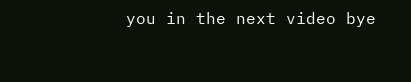you in the next video bye